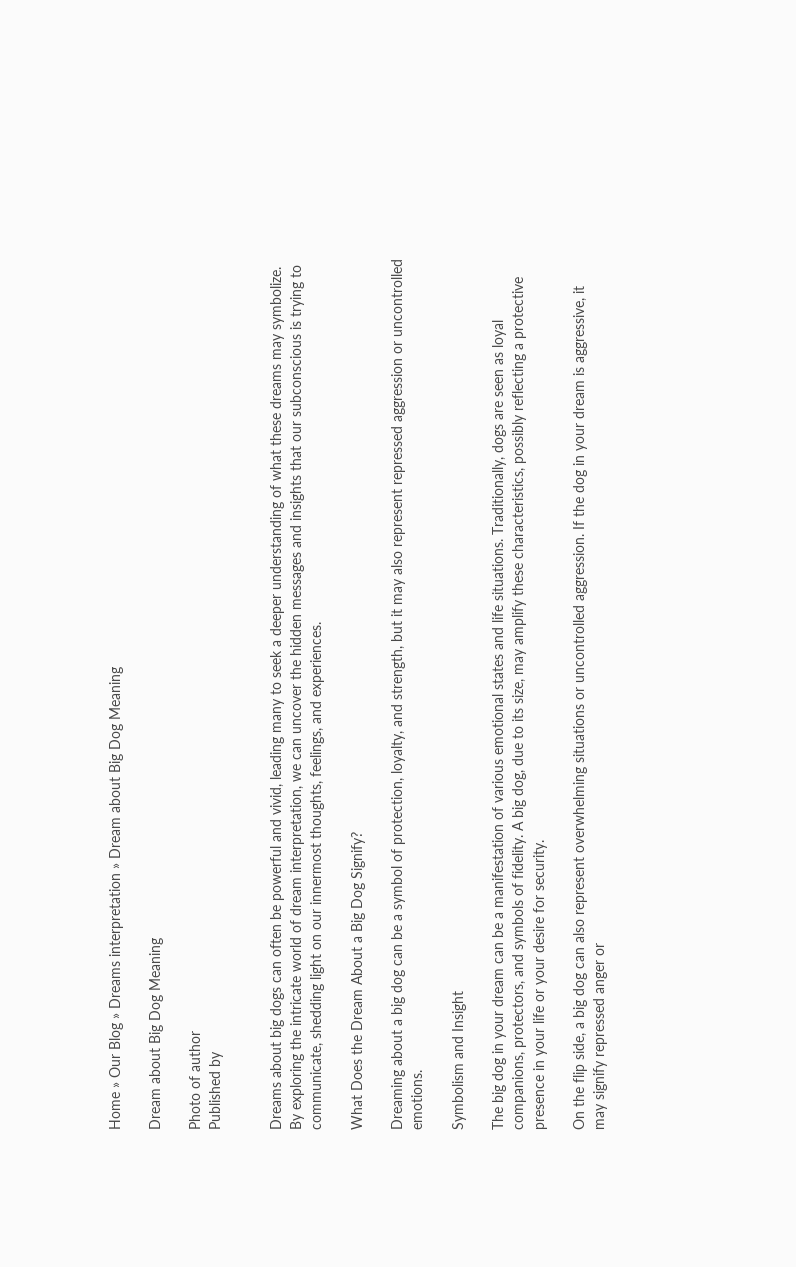Home » Our Blog » Dreams interpretation » Dream about Big Dog Meaning

Dream about Big Dog Meaning

Photo of author
Published by


Dreams about big dogs can often be powerful and vivid, leading many to seek a deeper understanding of what these dreams may symbolize. By exploring the intricate world of dream interpretation, we can uncover the hidden messages and insights that our subconscious is trying to communicate, shedding light on our innermost thoughts, feelings, and experiences.

What Does the Dream About a Big Dog Signify?

Dreaming about a big dog can be a symbol of protection, loyalty, and strength, but it may also represent repressed aggression or uncontrolled emotions.

Symbolism and Insight

The big dog in your dream can be a manifestation of various emotional states and life situations. Traditionally, dogs are seen as loyal companions, protectors, and symbols of fidelity. A big dog, due to its size, may amplify these characteristics, possibly reflecting a protective presence in your life or your desire for security.

On the flip side, a big dog can also represent overwhelming situations or uncontrolled aggression. If the dog in your dream is aggressive, it may signify repressed anger or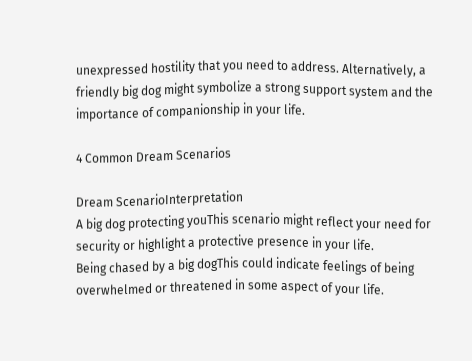unexpressed hostility that you need to address. Alternatively, a friendly big dog might symbolize a strong support system and the importance of companionship in your life.

4 Common Dream Scenarios

Dream ScenarioInterpretation
A big dog protecting youThis scenario might reflect your need for security or highlight a protective presence in your life.
Being chased by a big dogThis could indicate feelings of being overwhelmed or threatened in some aspect of your life.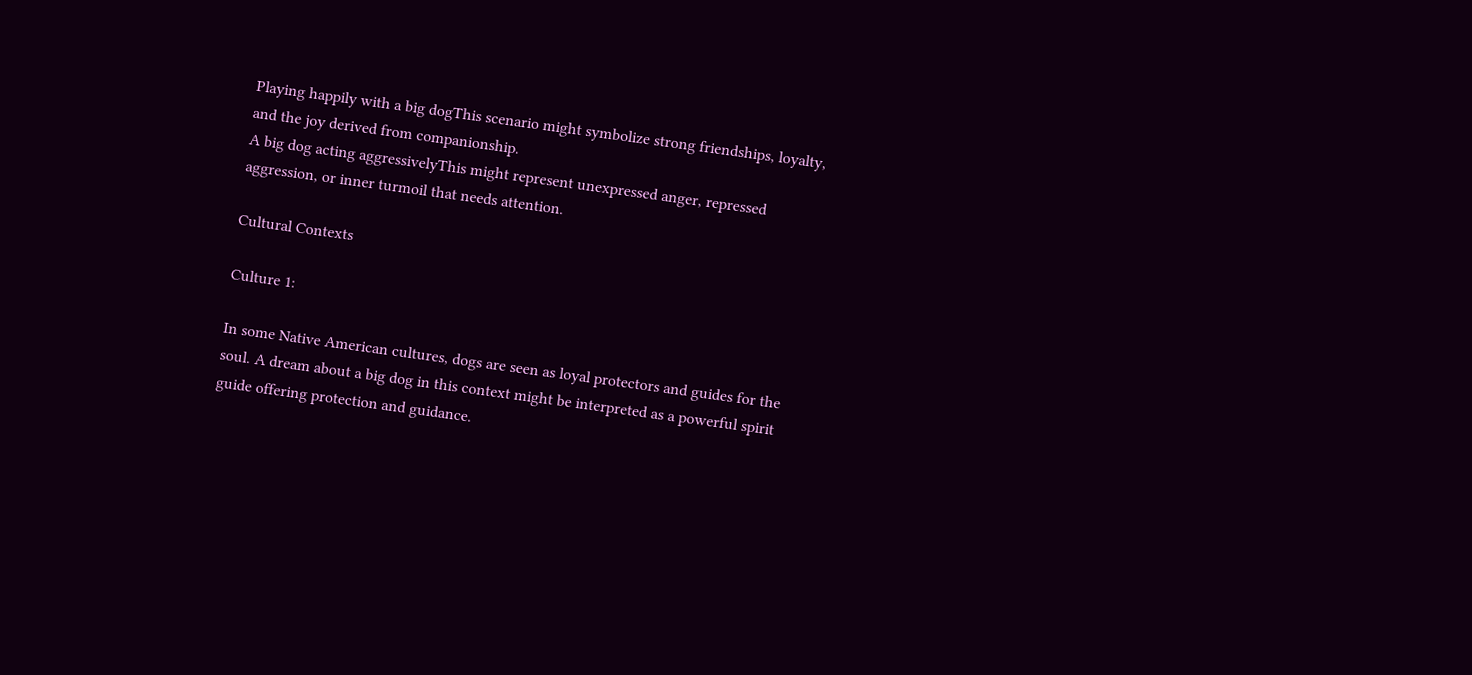Playing happily with a big dogThis scenario might symbolize strong friendships, loyalty, and the joy derived from companionship.
A big dog acting aggressivelyThis might represent unexpressed anger, repressed aggression, or inner turmoil that needs attention.

Cultural Contexts

Culture 1:

In some Native American cultures, dogs are seen as loyal protectors and guides for the soul. A dream about a big dog in this context might be interpreted as a powerful spirit guide offering protection and guidance.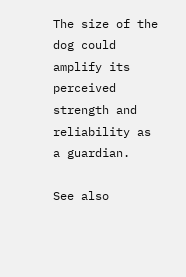The size of the dog could amplify its perceived strength and reliability as a guardian.

See also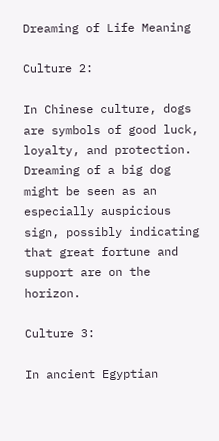Dreaming of Life Meaning

Culture 2:

In Chinese culture, dogs are symbols of good luck, loyalty, and protection. Dreaming of a big dog might be seen as an especially auspicious sign, possibly indicating that great fortune and support are on the horizon.

Culture 3:

In ancient Egyptian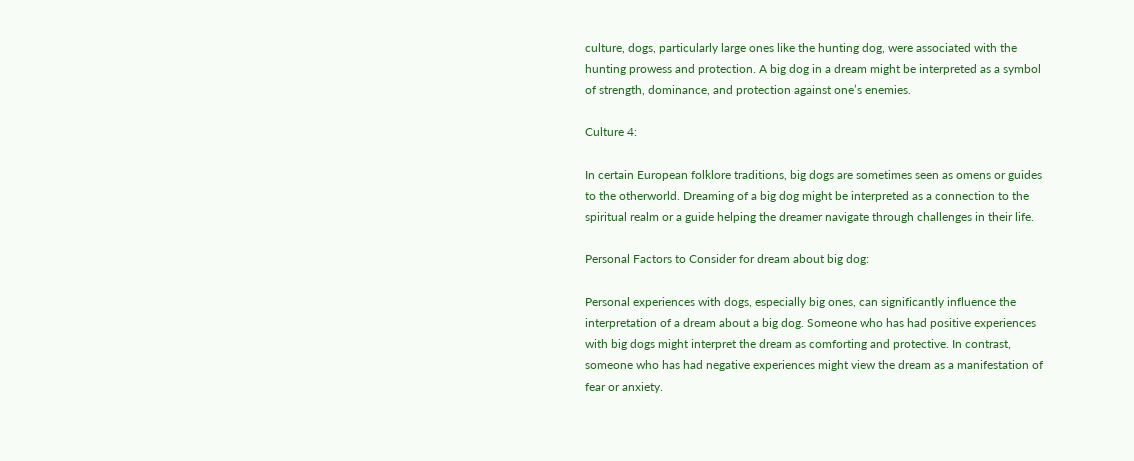culture, dogs, particularly large ones like the hunting dog, were associated with the hunting prowess and protection. A big dog in a dream might be interpreted as a symbol of strength, dominance, and protection against one’s enemies.

Culture 4:

In certain European folklore traditions, big dogs are sometimes seen as omens or guides to the otherworld. Dreaming of a big dog might be interpreted as a connection to the spiritual realm or a guide helping the dreamer navigate through challenges in their life.

Personal Factors to Consider for dream about big dog:

Personal experiences with dogs, especially big ones, can significantly influence the interpretation of a dream about a big dog. Someone who has had positive experiences with big dogs might interpret the dream as comforting and protective. In contrast, someone who has had negative experiences might view the dream as a manifestation of fear or anxiety.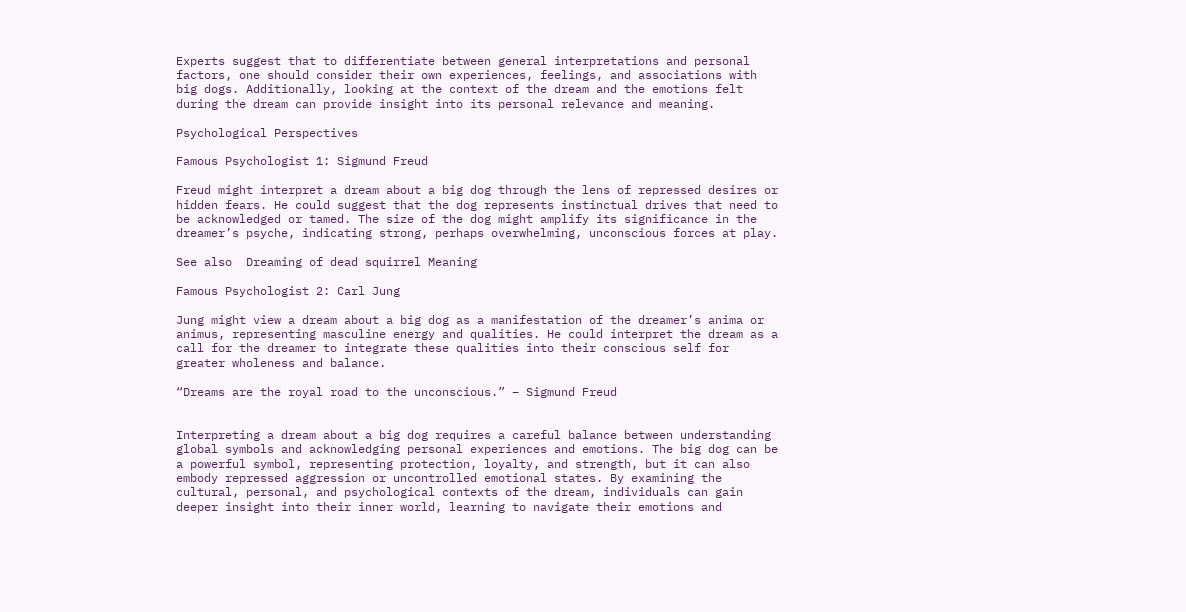Experts suggest that to differentiate between general interpretations and personal factors, one should consider their own experiences, feelings, and associations with big dogs. Additionally, looking at the context of the dream and the emotions felt during the dream can provide insight into its personal relevance and meaning.

Psychological Perspectives

Famous Psychologist 1: Sigmund Freud

Freud might interpret a dream about a big dog through the lens of repressed desires or hidden fears. He could suggest that the dog represents instinctual drives that need to be acknowledged or tamed. The size of the dog might amplify its significance in the dreamer’s psyche, indicating strong, perhaps overwhelming, unconscious forces at play.

See also  Dreaming of dead squirrel Meaning

Famous Psychologist 2: Carl Jung

Jung might view a dream about a big dog as a manifestation of the dreamer’s anima or animus, representing masculine energy and qualities. He could interpret the dream as a call for the dreamer to integrate these qualities into their conscious self for greater wholeness and balance.

“Dreams are the royal road to the unconscious.” – Sigmund Freud


Interpreting a dream about a big dog requires a careful balance between understanding global symbols and acknowledging personal experiences and emotions. The big dog can be a powerful symbol, representing protection, loyalty, and strength, but it can also embody repressed aggression or uncontrolled emotional states. By examining the cultural, personal, and psychological contexts of the dream, individuals can gain deeper insight into their inner world, learning to navigate their emotions and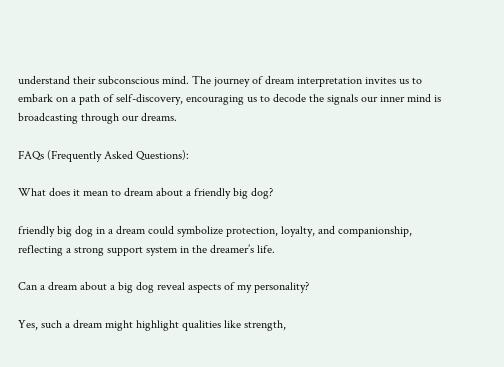understand their subconscious mind. The journey of dream interpretation invites us to embark on a path of self-discovery, encouraging us to decode the signals our inner mind is broadcasting through our dreams.

FAQs (Frequently Asked Questions):

What does it mean to dream about a friendly big dog?

friendly big dog in a dream could symbolize protection, loyalty, and companionship, reflecting a strong support system in the dreamer’s life.

Can a dream about a big dog reveal aspects of my personality?

Yes, such a dream might highlight qualities like strength,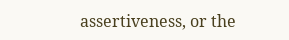assertiveness, or the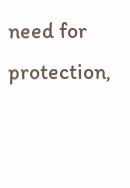need for protection,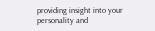providing insight into your personality and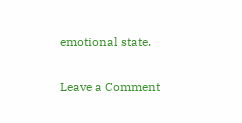emotional state.

Leave a Comment